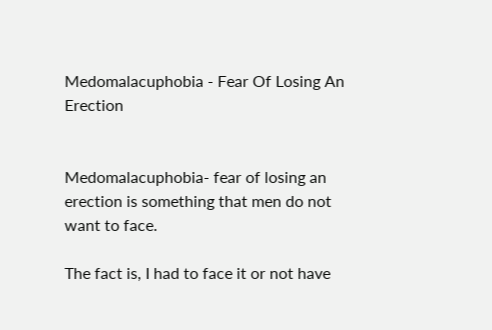Medomalacuphobia - Fear Of Losing An Erection


Medomalacuphobia- fear of losing an erection is something that men do not want to face.

The fact is, I had to face it or not have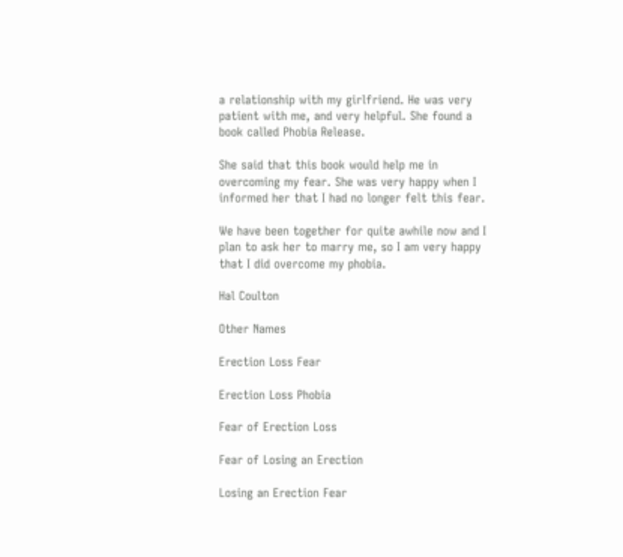a relationship with my girlfriend. He was very patient with me, and very helpful. She found a book called Phobia Release.

She said that this book would help me in overcoming my fear. She was very happy when I informed her that I had no longer felt this fear.

We have been together for quite awhile now and I plan to ask her to marry me, so I am very happy that I did overcome my phobia.

Hal Coulton

Other Names

Erection Loss Fear

Erection Loss Phobia

Fear of Erection Loss

Fear of Losing an Erection

Losing an Erection Fear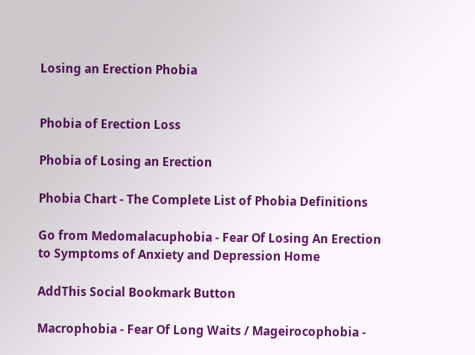Losing an Erection Phobia


Phobia of Erection Loss

Phobia of Losing an Erection

Phobia Chart - The Complete List of Phobia Definitions

Go from Medomalacuphobia - Fear Of Losing An Erection to Symptoms of Anxiety and Depression Home

AddThis Social Bookmark Button

Macrophobia - Fear Of Long Waits / Mageirocophobia -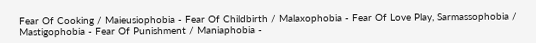Fear Of Cooking / Maieusiophobia - Fear Of Childbirth / Malaxophobia - Fear Of Love Play, Sarmassophobia / Mastigophobia - Fear Of Punishment / Maniaphobia -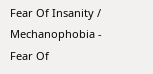Fear Of Insanity / Mechanophobia - Fear Of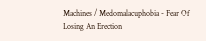Machines / Medomalacuphobia - Fear Of Losing An Erection